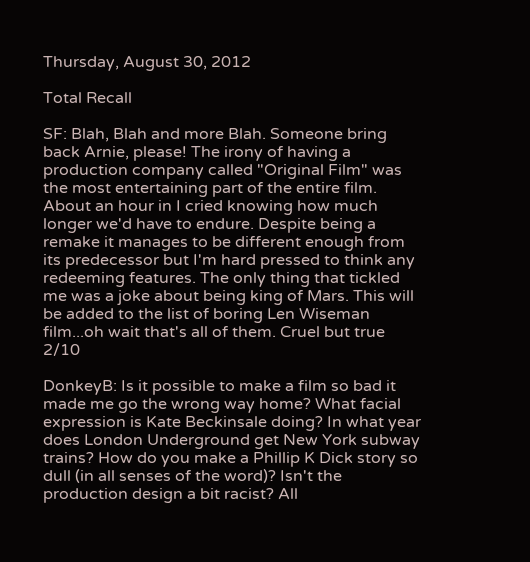Thursday, August 30, 2012

Total Recall

SF: Blah, Blah and more Blah. Someone bring back Arnie, please! The irony of having a production company called "Original Film" was the most entertaining part of the entire film. About an hour in I cried knowing how much longer we'd have to endure. Despite being a remake it manages to be different enough from its predecessor but I'm hard pressed to think any redeeming features. The only thing that tickled me was a joke about being king of Mars. This will be added to the list of boring Len Wiseman film...oh wait that's all of them. Cruel but true 2/10

DonkeyB: Is it possible to make a film so bad it made me go the wrong way home? What facial expression is Kate Beckinsale doing? In what year does London Underground get New York subway trains? How do you make a Phillip K Dick story so dull (in all senses of the word)? Isn't the production design a bit racist? All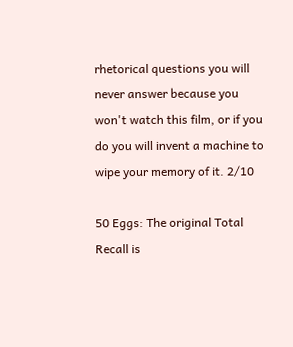rhetorical questions you will never answer because you won't watch this film, or if you do you will invent a machine to wipe your memory of it. 2/10

50 Eggs: The original Total Recall is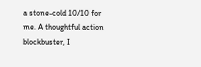a stone-cold 10/10 for me. A thoughtful action blockbuster, I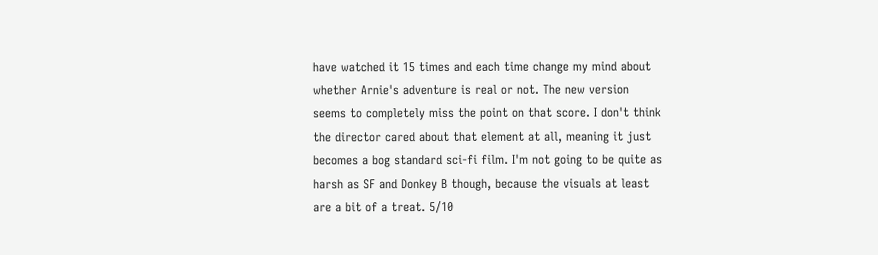have watched it 15 times and each time change my mind about whether Arnie's adventure is real or not. The new version seems to completely miss the point on that score. I don't think the director cared about that element at all, meaning it just becomes a bog standard sci-fi film. I'm not going to be quite as harsh as SF and Donkey B though, because the visuals at least are a bit of a treat. 5/10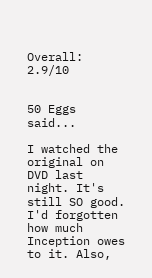Overall: 2.9/10


50 Eggs said...

I watched the original on DVD last night. It's still SO good. I'd forgotten how much Inception owes to it. Also,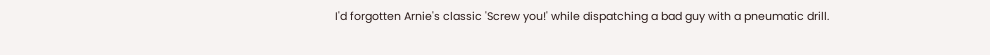I'd forgotten Arnie's classic 'Screw you!' while dispatching a bad guy with a pneumatic drill.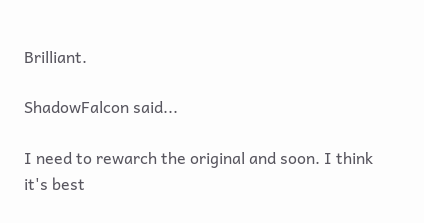Brilliant.

ShadowFalcon said...

I need to rewarch the original and soon. I think it's best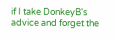if I take DonkeyB's advice and forget the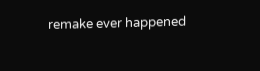remake ever happened